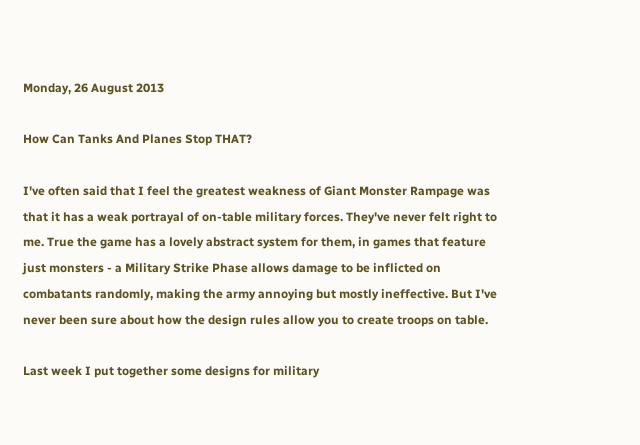Monday, 26 August 2013

How Can Tanks And Planes Stop THAT?

I've often said that I feel the greatest weakness of Giant Monster Rampage was that it has a weak portrayal of on-table military forces. They've never felt right to me. True the game has a lovely abstract system for them, in games that feature just monsters - a Military Strike Phase allows damage to be inflicted on combatants randomly, making the army annoying but mostly ineffective. But I've never been sure about how the design rules allow you to create troops on table.

Last week I put together some designs for military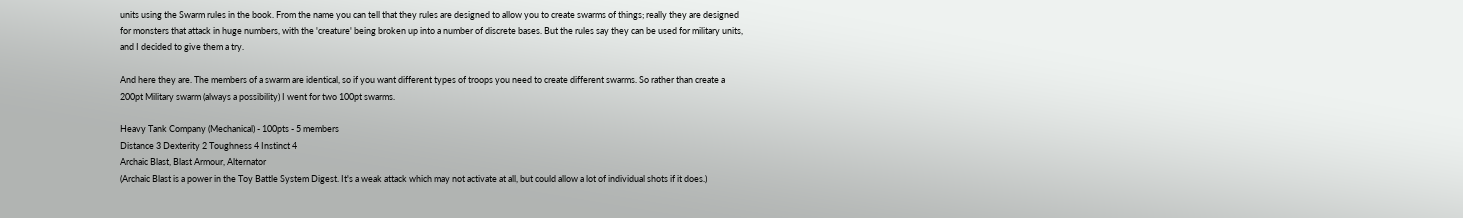units using the Swarm rules in the book. From the name you can tell that they rules are designed to allow you to create swarms of things; really they are designed for monsters that attack in huge numbers, with the 'creature' being broken up into a number of discrete bases. But the rules say they can be used for military units, and I decided to give them a try.

And here they are. The members of a swarm are identical, so if you want different types of troops you need to create different swarms. So rather than create a 200pt Military swarm (always a possibility) I went for two 100pt swarms.

Heavy Tank Company (Mechanical) - 100pts - 5 members
Distance 3 Dexterity 2 Toughness 4 Instinct 4
Archaic Blast, Blast Armour, Alternator
(Archaic Blast is a power in the Toy Battle System Digest. It's a weak attack which may not activate at all, but could allow a lot of individual shots if it does.)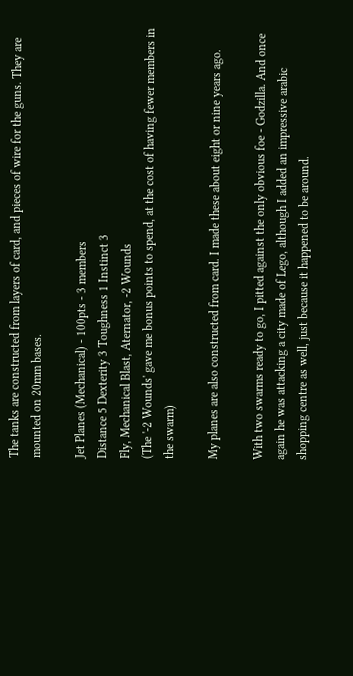The tanks are constructed from layers of card, and pieces of wire for the guns. They are mounted on 20mm bases.

Jet Planes (Mechanical) - 100pts - 3 members
Distance 5 Dexterity 3 Toughness 1 Instinct 3
Fly, Mechanical Blast, Aternator, -2 Wounds
(The '-2 Wounds' gave me bonus points to spend, at the cost of having fewer members in the swarm)

My planes are also constructed from card. I made these about eight or nine years ago.

With two swarms ready to go, I pitted against the only obvious foe - Godzilla. And once again he was attacking a city made of Lego, although I added an impressive arabic shopping centre as well, just because it happened to be around.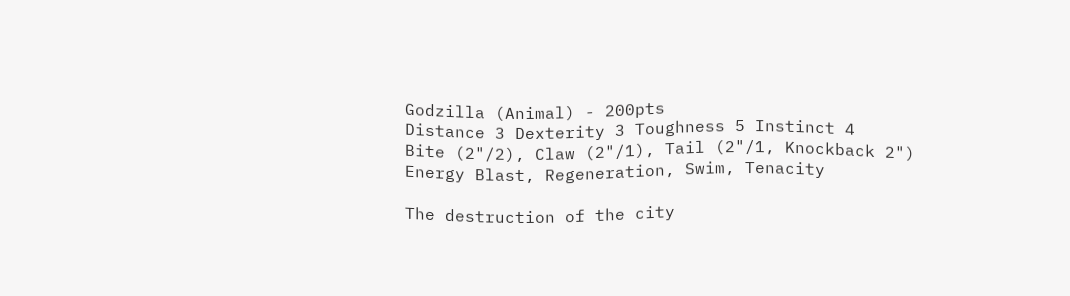Godzilla (Animal) - 200pts
Distance 3 Dexterity 3 Toughness 5 Instinct 4
Bite (2"/2), Claw (2"/1), Tail (2"/1, Knockback 2")
Energy Blast, Regeneration, Swim, Tenacity

The destruction of the city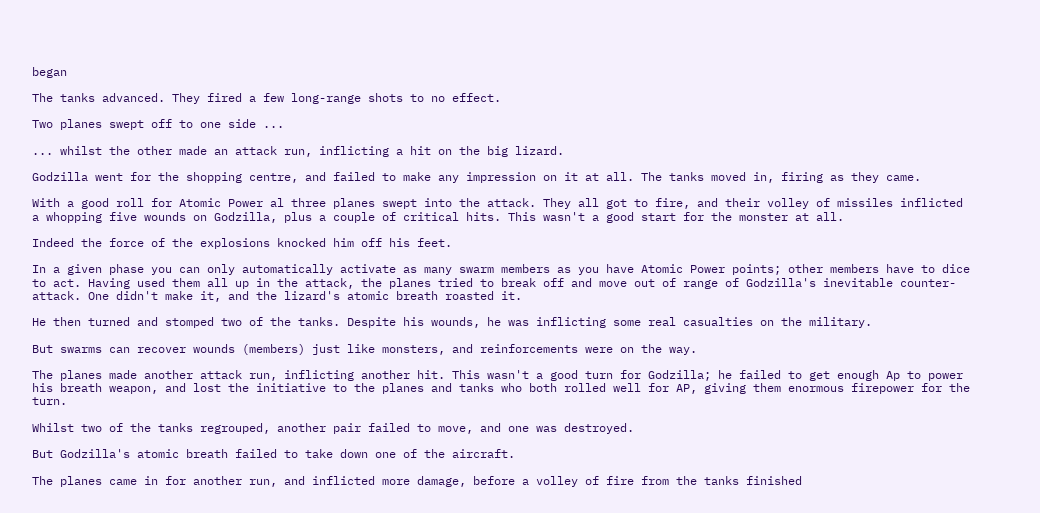began

The tanks advanced. They fired a few long-range shots to no effect.

Two planes swept off to one side ...

... whilst the other made an attack run, inflicting a hit on the big lizard.

Godzilla went for the shopping centre, and failed to make any impression on it at all. The tanks moved in, firing as they came.

With a good roll for Atomic Power al three planes swept into the attack. They all got to fire, and their volley of missiles inflicted a whopping five wounds on Godzilla, plus a couple of critical hits. This wasn't a good start for the monster at all.

Indeed the force of the explosions knocked him off his feet.

In a given phase you can only automatically activate as many swarm members as you have Atomic Power points; other members have to dice to act. Having used them all up in the attack, the planes tried to break off and move out of range of Godzilla's inevitable counter-attack. One didn't make it, and the lizard's atomic breath roasted it.

He then turned and stomped two of the tanks. Despite his wounds, he was inflicting some real casualties on the military.

But swarms can recover wounds (members) just like monsters, and reinforcements were on the way.

The planes made another attack run, inflicting another hit. This wasn't a good turn for Godzilla; he failed to get enough Ap to power his breath weapon, and lost the initiative to the planes and tanks who both rolled well for AP, giving them enormous firepower for the turn.

Whilst two of the tanks regrouped, another pair failed to move, and one was destroyed.

But Godzilla's atomic breath failed to take down one of the aircraft.

The planes came in for another run, and inflicted more damage, before a volley of fire from the tanks finished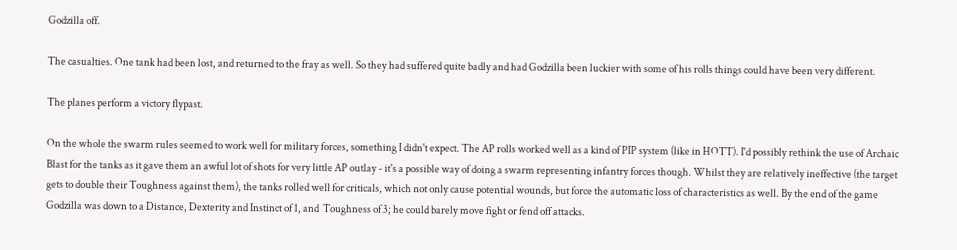Godzilla off.

The casualties. One tank had been lost, and returned to the fray as well. So they had suffered quite badly and had Godzilla been luckier with some of his rolls things could have been very different.

The planes perform a victory flypast.

On the whole the swarm rules seemed to work well for military forces, something I didn't expect. The AP rolls worked well as a kind of PIP system (like in HOTT). I'd possibly rethink the use of Archaic Blast for the tanks as it gave them an awful lot of shots for very little AP outlay - it's a possible way of doing a swarm representing infantry forces though. Whilst they are relatively ineffective (the target gets to double their Toughness against them), the tanks rolled well for criticals, which not only cause potential wounds, but force the automatic loss of characteristics as well. By the end of the game Godzilla was down to a Distance, Dexterity and Instinct of 1, and  Toughness of 3; he could barely move fight or fend off attacks.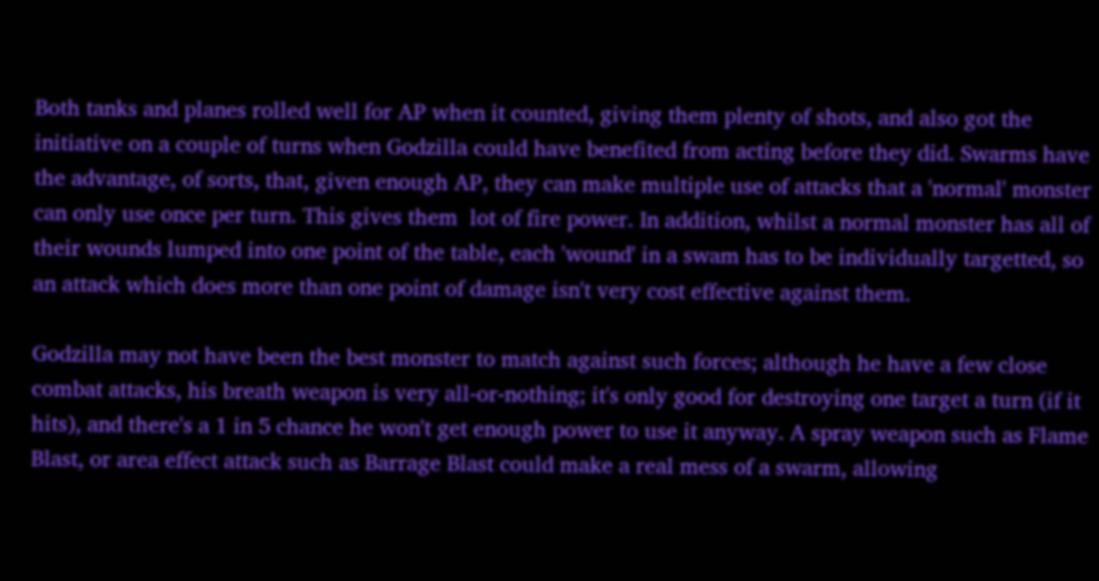Both tanks and planes rolled well for AP when it counted, giving them plenty of shots, and also got the initiative on a couple of turns when Godzilla could have benefited from acting before they did. Swarms have the advantage, of sorts, that, given enough AP, they can make multiple use of attacks that a 'normal' monster can only use once per turn. This gives them  lot of fire power. In addition, whilst a normal monster has all of their wounds lumped into one point of the table, each 'wound' in a swam has to be individually targetted, so an attack which does more than one point of damage isn't very cost effective against them.

Godzilla may not have been the best monster to match against such forces; although he have a few close combat attacks, his breath weapon is very all-or-nothing; it's only good for destroying one target a turn (if it hits), and there's a 1 in 5 chance he won't get enough power to use it anyway. A spray weapon such as Flame Blast, or area effect attack such as Barrage Blast could make a real mess of a swarm, allowing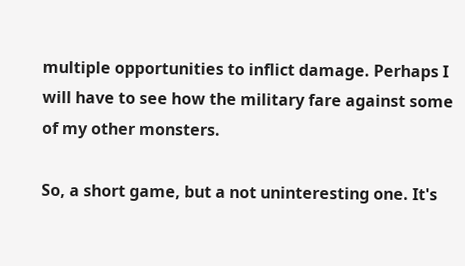multiple opportunities to inflict damage. Perhaps I will have to see how the military fare against some of my other monsters.

So, a short game, but a not uninteresting one. It's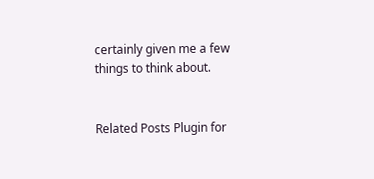certainly given me a few things to think about.


Related Posts Plugin for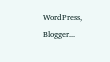WordPress, Blogger...